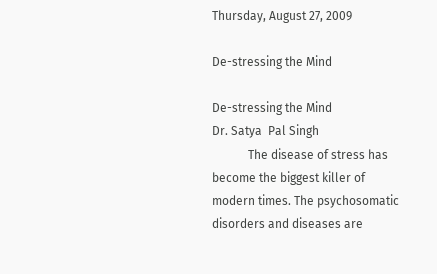Thursday, August 27, 2009

De-stressing the Mind

De-stressing the Mind
Dr. Satya  Pal Singh
            The disease of stress has become the biggest killer of modern times. The psychosomatic disorders and diseases are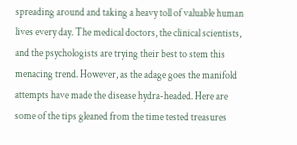spreading around and taking a heavy toll of valuable human lives every day. The medical doctors, the clinical scientists, and the psychologists are trying their best to stem this menacing trend. However, as the adage goes the manifold attempts have made the disease hydra-headed. Here are some of the tips gleaned from the time tested treasures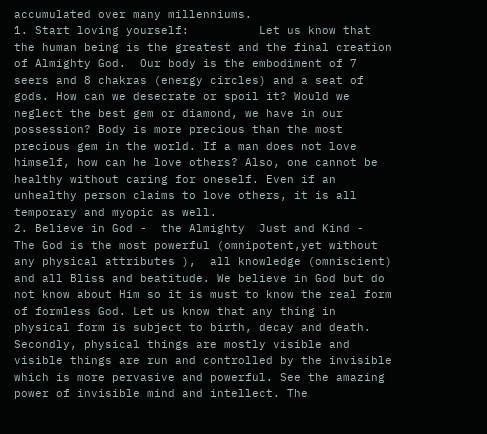accumulated over many millenniums.
1. Start loving yourself:          Let us know that the human being is the greatest and the final creation of Almighty God.  Our body is the embodiment of 7 seers and 8 chakras (energy circles) and a seat of gods. How can we desecrate or spoil it? Would we neglect the best gem or diamond, we have in our possession? Body is more precious than the most precious gem in the world. If a man does not love himself, how can he love others? Also, one cannot be healthy without caring for oneself. Even if an unhealthy person claims to love others, it is all temporary and myopic as well.
2. Believe in God -  the Almighty  Just and Kind -    The God is the most powerful (omnipotent,yet without any physical attributes ),  all knowledge (omniscient) and all Bliss and beatitude. We believe in God but do not know about Him so it is must to know the real form of formless God. Let us know that any thing in physical form is subject to birth, decay and death. Secondly, physical things are mostly visible and visible things are run and controlled by the invisible   which is more pervasive and powerful. See the amazing power of invisible mind and intellect. The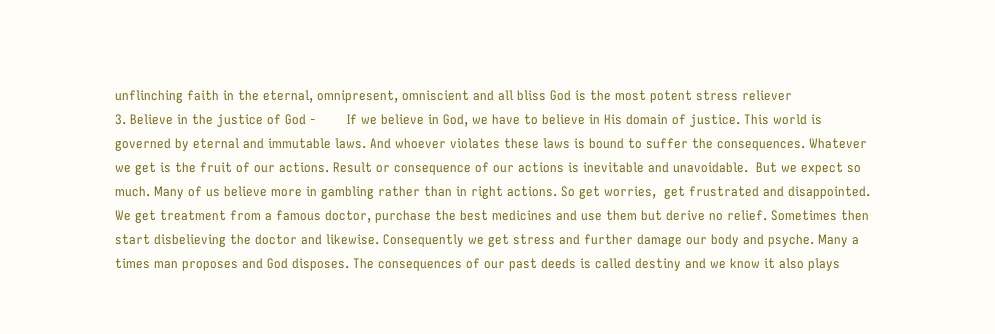unflinching faith in the eternal, omnipresent, omniscient and all bliss God is the most potent stress reliever
3. Believe in the justice of God -        If we believe in God, we have to believe in His domain of justice. This world is governed by eternal and immutable laws. And whoever violates these laws is bound to suffer the consequences. Whatever we get is the fruit of our actions. Result or consequence of our actions is inevitable and unavoidable.  But we expect so much. Many of us believe more in gambling rather than in right actions. So get worries,  get frustrated and disappointed. We get treatment from a famous doctor, purchase the best medicines and use them but derive no relief. Sometimes then start disbelieving the doctor and likewise. Consequently we get stress and further damage our body and psyche. Many a times man proposes and God disposes. The consequences of our past deeds is called destiny and we know it also plays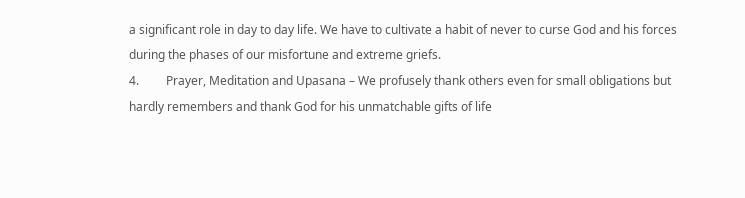a significant role in day to day life. We have to cultivate a habit of never to curse God and his forces during the phases of our misfortune and extreme griefs.
4.         Prayer, Meditation and Upasana – We profusely thank others even for small obligations but hardly remembers and thank God for his unmatchable gifts of life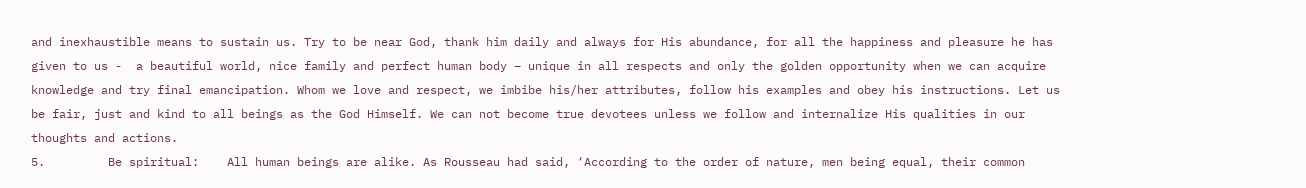and inexhaustible means to sustain us. Try to be near God, thank him daily and always for His abundance, for all the happiness and pleasure he has given to us -  a beautiful world, nice family and perfect human body – unique in all respects and only the golden opportunity when we can acquire knowledge and try final emancipation. Whom we love and respect, we imbibe his/her attributes, follow his examples and obey his instructions. Let us be fair, just and kind to all beings as the God Himself. We can not become true devotees unless we follow and internalize His qualities in our thoughts and actions.
5.         Be spiritual:    All human beings are alike. As Rousseau had said, ‘According to the order of nature, men being equal, their common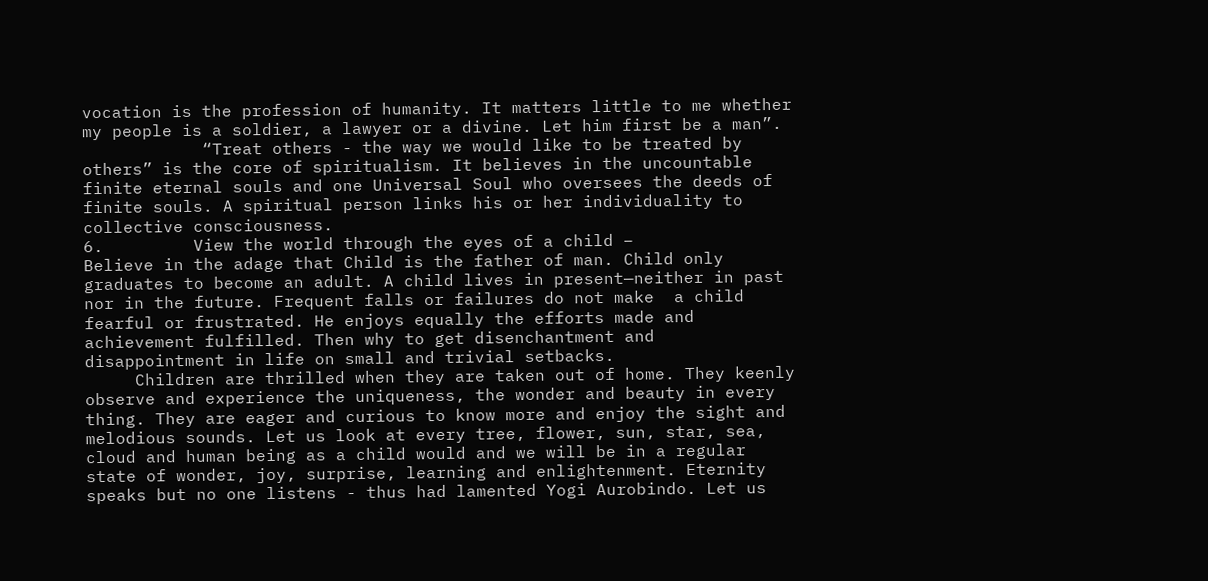vocation is the profession of humanity. It matters little to me whether my people is a soldier, a lawyer or a divine. Let him first be a man”.
            “Treat others - the way we would like to be treated by others” is the core of spiritualism. It believes in the uncountable finite eternal souls and one Universal Soul who oversees the deeds of finite souls. A spiritual person links his or her individuality to collective consciousness.
6.         View the world through the eyes of a child –            Believe in the adage that Child is the father of man. Child only graduates to become an adult. A child lives in present—neither in past nor in the future. Frequent falls or failures do not make  a child fearful or frustrated. He enjoys equally the efforts made and achievement fulfilled. Then why to get disenchantment and disappointment in life on small and trivial setbacks.
     Children are thrilled when they are taken out of home. They keenly observe and experience the uniqueness, the wonder and beauty in every thing. They are eager and curious to know more and enjoy the sight and melodious sounds. Let us look at every tree, flower, sun, star, sea, cloud and human being as a child would and we will be in a regular state of wonder, joy, surprise, learning and enlightenment. Eternity speaks but no one listens - thus had lamented Yogi Aurobindo. Let us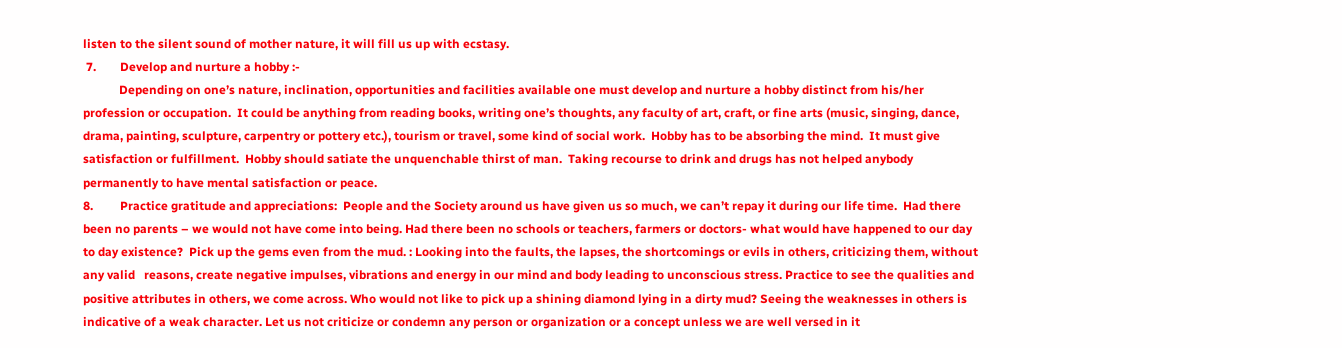listen to the silent sound of mother nature, it will fill us up with ecstasy.
 7.        Develop and nurture a hobby :-
            Depending on one’s nature, inclination, opportunities and facilities available one must develop and nurture a hobby distinct from his/her profession or occupation.  It could be anything from reading books, writing one’s thoughts, any faculty of art, craft, or fine arts (music, singing, dance, drama, painting, sculpture, carpentry or pottery etc.), tourism or travel, some kind of social work.  Hobby has to be absorbing the mind.  It must give satisfaction or fulfillment.  Hobby should satiate the unquenchable thirst of man.  Taking recourse to drink and drugs has not helped anybody permanently to have mental satisfaction or peace.
8.         Practice gratitude and appreciations:  People and the Society around us have given us so much, we can’t repay it during our life time.  Had there been no parents – we would not have come into being. Had there been no schools or teachers, farmers or doctors- what would have happened to our day to day existence?  Pick up the gems even from the mud. : Looking into the faults, the lapses, the shortcomings or evils in others, criticizing them, without any valid   reasons, create negative impulses, vibrations and energy in our mind and body leading to unconscious stress. Practice to see the qualities and positive attributes in others, we come across. Who would not like to pick up a shining diamond lying in a dirty mud? Seeing the weaknesses in others is indicative of a weak character. Let us not criticize or condemn any person or organization or a concept unless we are well versed in it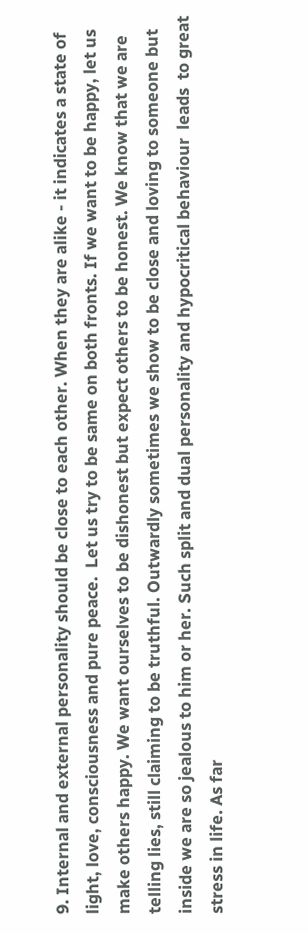9. Internal and external personality should be close to each other. When they are alike - it indicates a state of light, love, consciousness and pure peace.  Let us try to be same on both fronts. If we want to be happy, let us make others happy. We want ourselves to be dishonest but expect others to be honest. We know that we are telling lies, still claiming to be truthful. Outwardly sometimes we show to be close and loving to someone but inside we are so jealous to him or her. Such split and dual personality and hypocritical behaviour  leads  to great stress in life. As far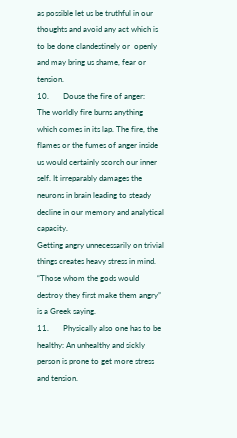as possible let us be truthful in our thoughts and avoid any act which is to be done clandestinely or  openly and may bring us shame, fear or tension.
10.       Douse the fire of anger:         The worldly fire burns anything which comes in its lap. The fire, the flames or the fumes of anger inside us would certainly scorch our inner self. It irreparably damages the neurons in brain leading to steady decline in our memory and analytical capacity.
Getting angry unnecessarily on trivial things creates heavy stress in mind. “Those whom the gods would destroy they first make them angry” is a Greek saying.
11.       Physically also one has to be healthy: An unhealthy and sickly person is prone to get more stress and tension.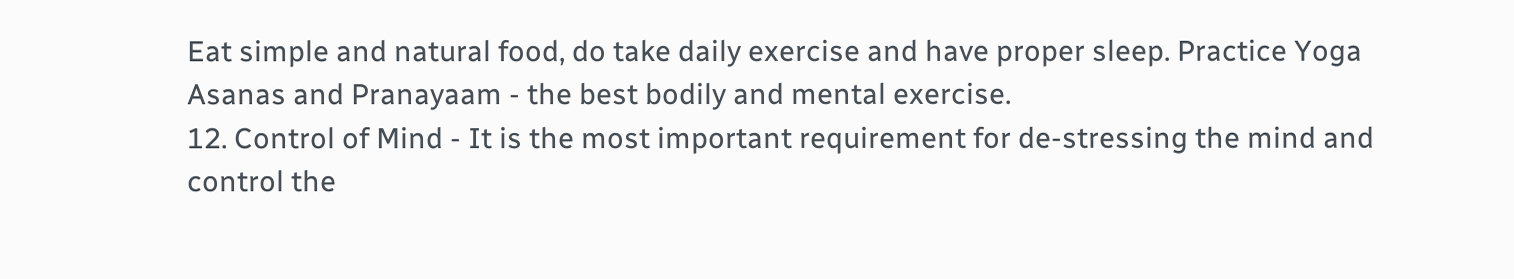Eat simple and natural food, do take daily exercise and have proper sleep. Practice Yoga Asanas and Pranayaam - the best bodily and mental exercise.
12. Control of Mind - It is the most important requirement for de-stressing the mind and control the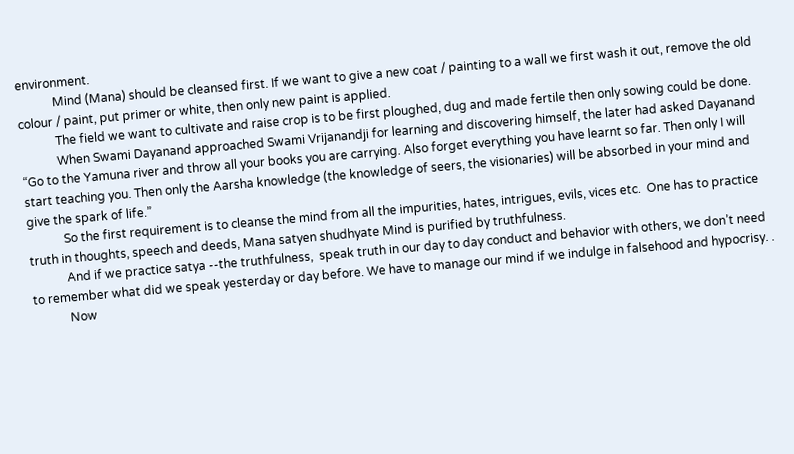environment.
            Mind (Mana) should be cleansed first. If we want to give a new coat / painting to a wall we first wash it out, remove the old colour / paint, put primer or white, then only new paint is applied.
            The field we want to cultivate and raise crop is to be first ploughed, dug and made fertile then only sowing could be done.
            When Swami Dayanand approached Swami Vrijanandji for learning and discovering himself, the later had asked Dayanand “Go to the Yamuna river and throw all your books you are carrying. Also forget everything you have learnt so far. Then only I will start teaching you. Then only the Aarsha knowledge (the knowledge of seers, the visionaries) will be absorbed in your mind and give the spark of life.”
            So the first requirement is to cleanse the mind from all the impurities, hates, intrigues, evils, vices etc.  One has to practice truth in thoughts, speech and deeds, Mana satyen shudhyate Mind is purified by truthfulness.
            And if we practice satya --the truthfulness,  speak truth in our day to day conduct and behavior with others, we don’t need to remember what did we speak yesterday or day before. We have to manage our mind if we indulge in falsehood and hypocrisy. .
            Now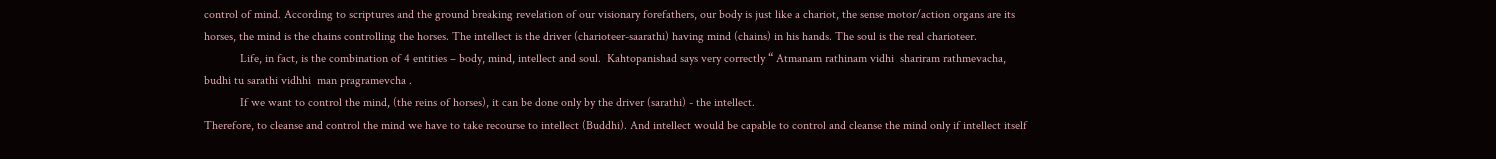control of mind. According to scriptures and the ground breaking revelation of our visionary forefathers, our body is just like a chariot, the sense motor/action organs are its horses, the mind is the chains controlling the horses. The intellect is the driver (charioteer-saarathi) having mind (chains) in his hands. The soul is the real charioteer.
            Life, in fact, is the combination of 4 entities – body, mind, intellect and soul.  Kahtopanishad says very correctly “ Atmanam rathinam vidhi  shariram rathmevacha,  budhi tu sarathi vidhhi  man pragramevcha .
            If we want to control the mind, (the reins of horses), it can be done only by the driver (sarathi) - the intellect.
Therefore, to cleanse and control the mind we have to take recourse to intellect (Buddhi). And intellect would be capable to control and cleanse the mind only if intellect itself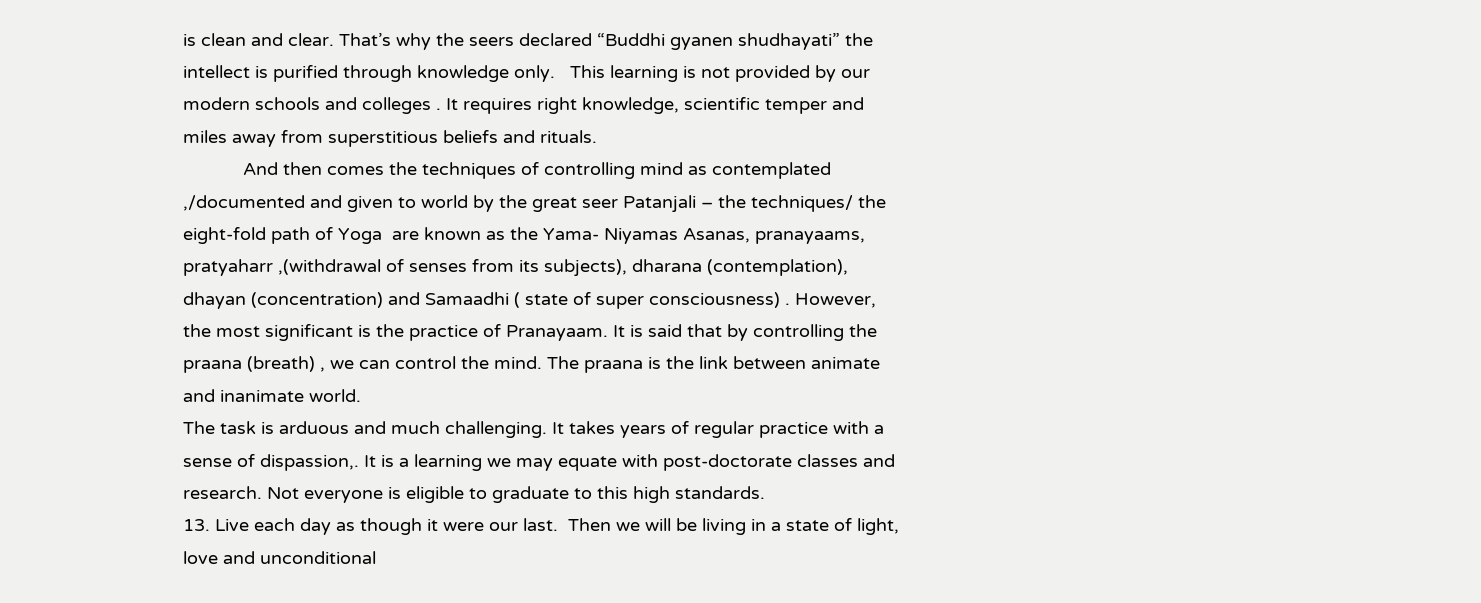is clean and clear. That’s why the seers declared “Buddhi gyanen shudhayati” the intellect is purified through knowledge only.   This learning is not provided by our modern schools and colleges . It requires right knowledge, scientific temper and miles away from superstitious beliefs and rituals.
            And then comes the techniques of controlling mind as contemplated ,/documented and given to world by the great seer Patanjali – the techniques/ the eight-fold path of Yoga  are known as the Yama- Niyamas Asanas, pranayaams, pratyaharr ,(withdrawal of senses from its subjects), dharana (contemplation), dhayan (concentration) and Samaadhi ( state of super consciousness) . However, the most significant is the practice of Pranayaam. It is said that by controlling the praana (breath) , we can control the mind. The praana is the link between animate and inanimate world.
The task is arduous and much challenging. It takes years of regular practice with a sense of dispassion,. It is a learning we may equate with post-doctorate classes and research. Not everyone is eligible to graduate to this high standards.
13. Live each day as though it were our last.  Then we will be living in a state of light, love and unconditional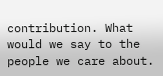contribution. What would we say to the people we care about.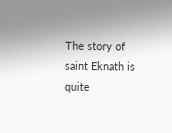The story of saint Eknath is quite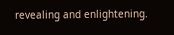revealing and enlightening.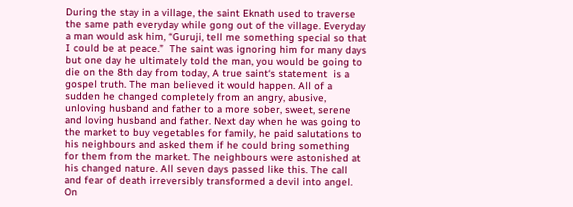During the stay in a village, the saint Eknath used to traverse the same path everyday while gong out of the village. Everyday a man would ask him, “Guruji, tell me something special so that I could be at peace.”  The saint was ignoring him for many days but one day he ultimately told the man, you would be going to die on the 8th day from today, A true saint‘s statement  is a gospel truth. The man believed it would happen. All of a sudden he changed completely from an angry, abusive, unloving husband and father to a more sober, sweet, serene and loving husband and father. Next day when he was going to the market to buy vegetables for family, he paid salutations to his neighbours and asked them if he could bring something for them from the market. The neighbours were astonished at his changed nature. All seven days passed like this. The call and fear of death irreversibly transformed a devil into angel. On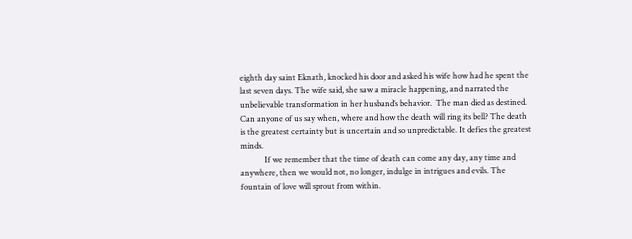eighth day saint Eknath, knocked his door and asked his wife how had he spent the last seven days. The wife said, she saw a miracle happening, and narrated the unbelievable transformation in her husband’s behavior.  The man died as destined.
Can anyone of us say when, where and how the death will ring its bell? The death is the greatest certainty but is uncertain and so unpredictable. It defies the greatest minds.
            If we remember that the time of death can come any day, any time and anywhere, then we would not, no longer, indulge in intrigues and evils. The fountain of love will sprout from within.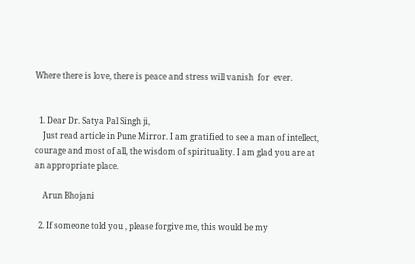Where there is love, there is peace and stress will vanish  for  ever.


  1. Dear Dr. Satya Pal Singh ji,
    Just read article in Pune Mirror. I am gratified to see a man of intellect, courage and most of all, the wisdom of spirituality. I am glad you are at an appropriate place.

    Arun Bhojani

  2. If someone told you , please forgive me, this would be my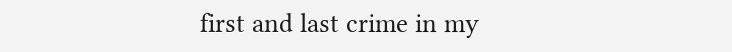first and last crime in my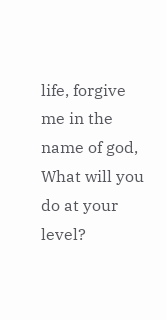life, forgive me in the name of god, What will you do at your level?